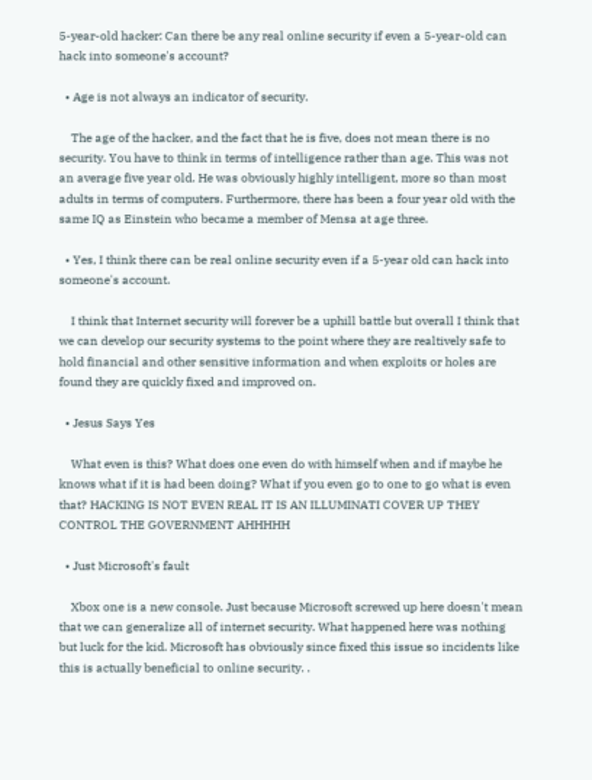5-year-old hacker: Can there be any real online security if even a 5-year-old can hack into someone's account?

  • Age is not always an indicator of security.

    The age of the hacker, and the fact that he is five, does not mean there is no security. You have to think in terms of intelligence rather than age. This was not an average five year old. He was obviously highly intelligent, more so than most adults in terms of computers. Furthermore, there has been a four year old with the same IQ as Einstein who became a member of Mensa at age three.

  • Yes, I think there can be real online security even if a 5-year old can hack into someone's account.

    I think that Internet security will forever be a uphill battle but overall I think that we can develop our security systems to the point where they are realtively safe to hold financial and other sensitive information and when exploits or holes are found they are quickly fixed and improved on.

  • Jesus Says Yes

    What even is this? What does one even do with himself when and if maybe he knows what if it is had been doing? What if you even go to one to go what is even that? HACKING IS NOT EVEN REAL IT IS AN ILLUMINATI COVER UP THEY CONTROL THE GOVERNMENT AHHHHH

  • Just Microsoft's fault

    Xbox one is a new console. Just because Microsoft screwed up here doesn't mean that we can generalize all of internet security. What happened here was nothing but luck for the kid. Microsoft has obviously since fixed this issue so incidents like this is actually beneficial to online security. .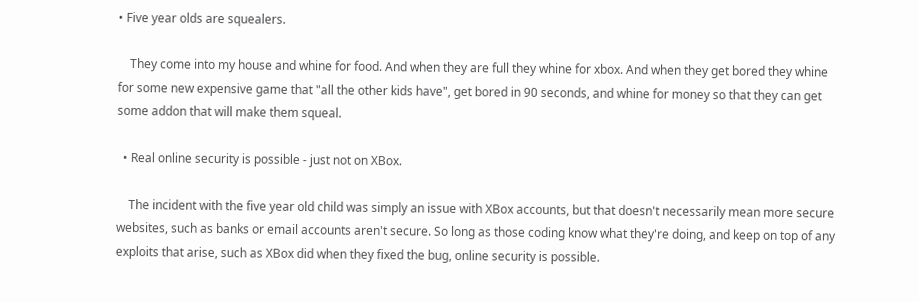• Five year olds are squealers.

    They come into my house and whine for food. And when they are full they whine for xbox. And when they get bored they whine for some new expensive game that "all the other kids have", get bored in 90 seconds, and whine for money so that they can get some addon that will make them squeal.

  • Real online security is possible - just not on XBox.

    The incident with the five year old child was simply an issue with XBox accounts, but that doesn't necessarily mean more secure websites, such as banks or email accounts aren't secure. So long as those coding know what they're doing, and keep on top of any exploits that arise, such as XBox did when they fixed the bug, online security is possible.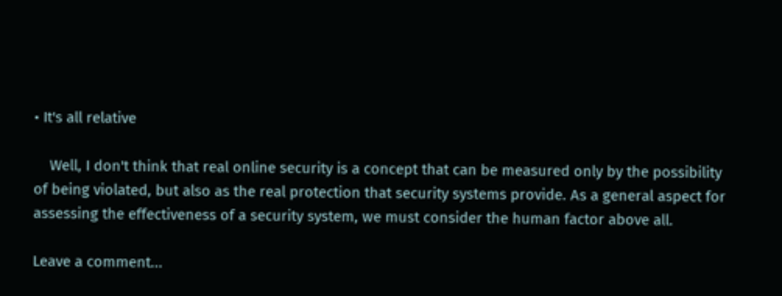• It's all relative

    Well, I don't think that real online security is a concept that can be measured only by the possibility of being violated, but also as the real protection that security systems provide. As a general aspect for assessing the effectiveness of a security system, we must consider the human factor above all.

Leave a comment...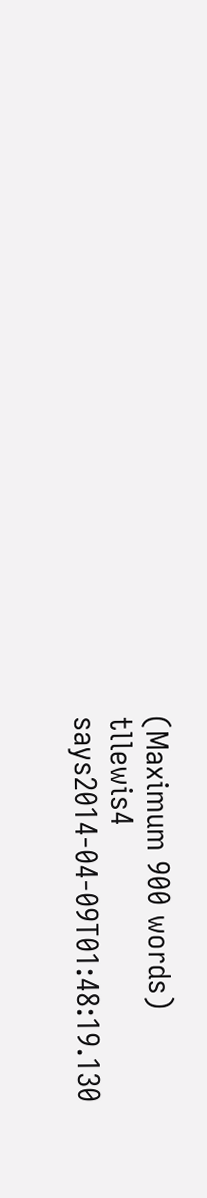(Maximum 900 words)
tllewis4 says2014-04-09T01:48:19.130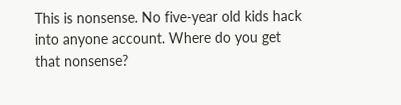This is nonsense. No five-year old kids hack into anyone account. Where do you get that nonsense?